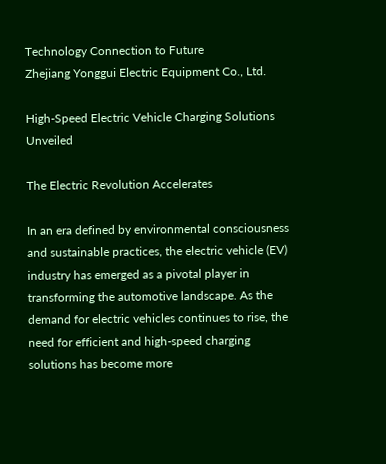Technology Connection to Future
Zhejiang Yonggui Electric Equipment Co., Ltd.

High-Speed Electric Vehicle Charging Solutions Unveiled

The Electric Revolution Accelerates

In an era defined by environmental consciousness and sustainable practices, the electric vehicle (EV) industry has emerged as a pivotal player in transforming the automotive landscape. As the demand for electric vehicles continues to rise, the need for efficient and high-speed charging solutions has become more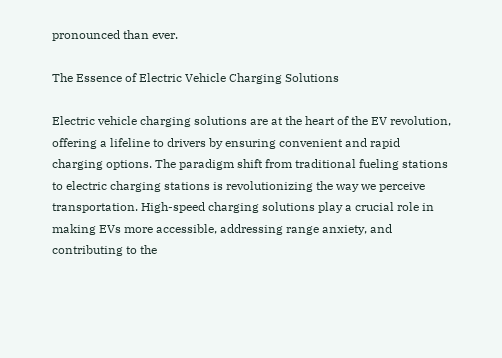pronounced than ever.

The Essence of Electric Vehicle Charging Solutions

Electric vehicle charging solutions are at the heart of the EV revolution, offering a lifeline to drivers by ensuring convenient and rapid charging options. The paradigm shift from traditional fueling stations to electric charging stations is revolutionizing the way we perceive transportation. High-speed charging solutions play a crucial role in making EVs more accessible, addressing range anxiety, and contributing to the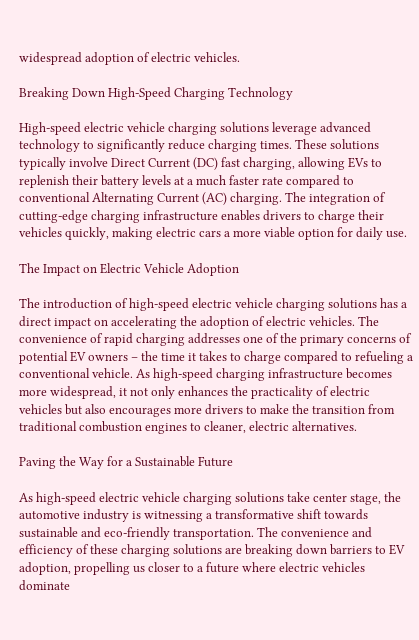widespread adoption of electric vehicles.

Breaking Down High-Speed Charging Technology

High-speed electric vehicle charging solutions leverage advanced technology to significantly reduce charging times. These solutions typically involve Direct Current (DC) fast charging, allowing EVs to replenish their battery levels at a much faster rate compared to conventional Alternating Current (AC) charging. The integration of cutting-edge charging infrastructure enables drivers to charge their vehicles quickly, making electric cars a more viable option for daily use.

The Impact on Electric Vehicle Adoption

The introduction of high-speed electric vehicle charging solutions has a direct impact on accelerating the adoption of electric vehicles. The convenience of rapid charging addresses one of the primary concerns of potential EV owners – the time it takes to charge compared to refueling a conventional vehicle. As high-speed charging infrastructure becomes more widespread, it not only enhances the practicality of electric vehicles but also encourages more drivers to make the transition from traditional combustion engines to cleaner, electric alternatives.

Paving the Way for a Sustainable Future

As high-speed electric vehicle charging solutions take center stage, the automotive industry is witnessing a transformative shift towards sustainable and eco-friendly transportation. The convenience and efficiency of these charging solutions are breaking down barriers to EV adoption, propelling us closer to a future where electric vehicles dominate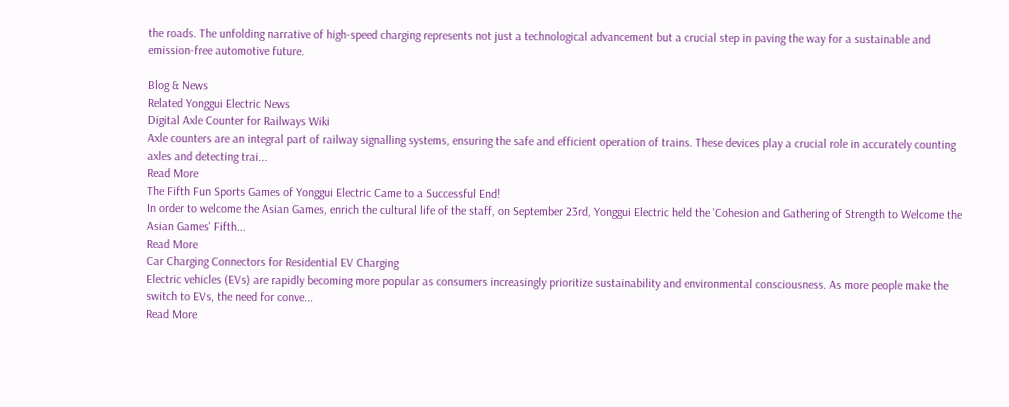the roads. The unfolding narrative of high-speed charging represents not just a technological advancement but a crucial step in paving the way for a sustainable and emission-free automotive future.

Blog & News
Related Yonggui Electric News
Digital Axle Counter for Railways Wiki
Axle counters are an integral part of railway signalling systems, ensuring the safe and efficient operation of trains. These devices play a crucial role in accurately counting axles and detecting trai...
Read More
The Fifth Fun Sports Games of Yonggui Electric Came to a Successful End!
In order to welcome the Asian Games, enrich the cultural life of the staff, on September 23rd, Yonggui Electric held the 'Cohesion and Gathering of Strength to Welcome the Asian Games' Fifth...
Read More
Car Charging Connectors for Residential EV Charging
Electric vehicles (EVs) are rapidly becoming more popular as consumers increasingly prioritize sustainability and environmental consciousness. As more people make the switch to EVs, the need for conve...
Read More